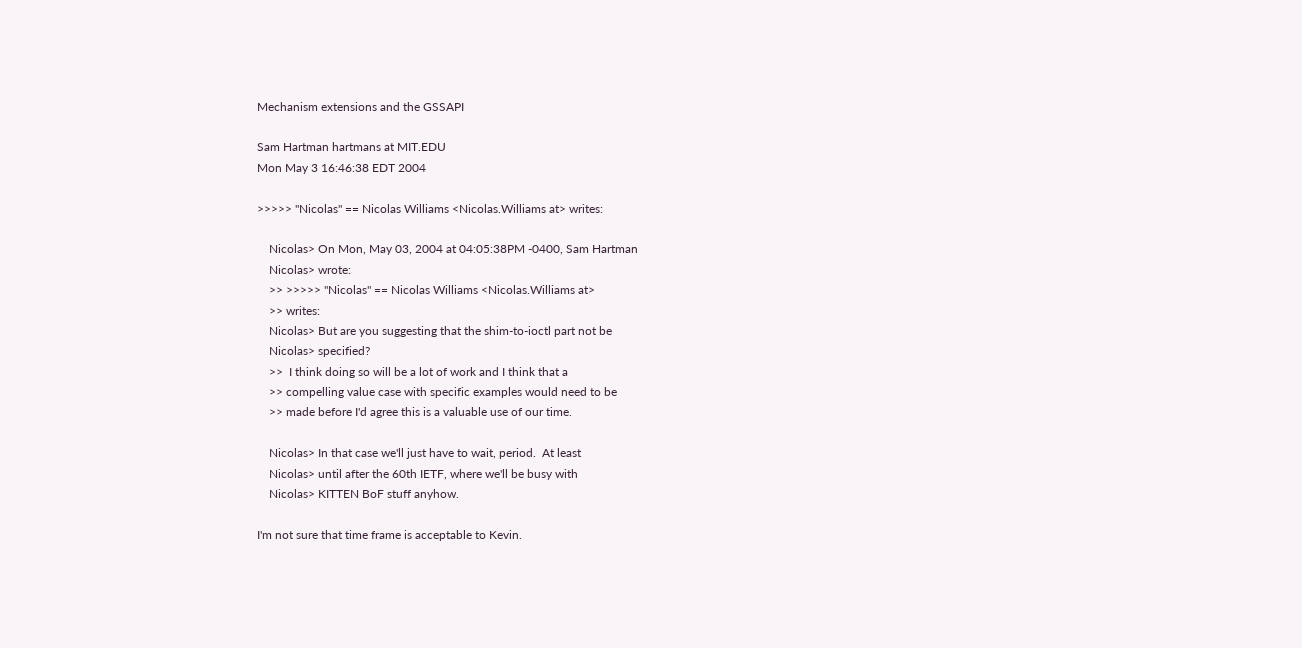Mechanism extensions and the GSSAPI

Sam Hartman hartmans at MIT.EDU
Mon May 3 16:46:38 EDT 2004

>>>>> "Nicolas" == Nicolas Williams <Nicolas.Williams at> writes:

    Nicolas> On Mon, May 03, 2004 at 04:05:38PM -0400, Sam Hartman
    Nicolas> wrote:
    >> >>>>> "Nicolas" == Nicolas Williams <Nicolas.Williams at>
    >> writes:
    Nicolas> But are you suggesting that the shim-to-ioctl part not be
    Nicolas> specified?
    >>  I think doing so will be a lot of work and I think that a
    >> compelling value case with specific examples would need to be
    >> made before I'd agree this is a valuable use of our time.

    Nicolas> In that case we'll just have to wait, period.  At least
    Nicolas> until after the 60th IETF, where we'll be busy with
    Nicolas> KITTEN BoF stuff anyhow.

I'm not sure that time frame is acceptable to Kevin.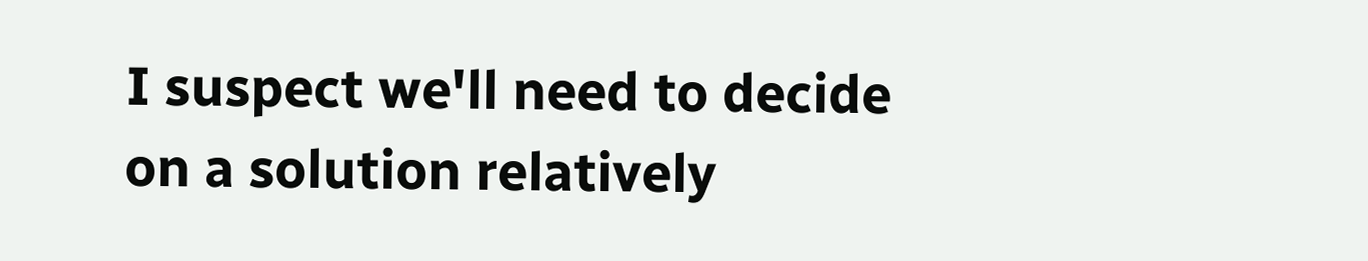I suspect we'll need to decide on a solution relatively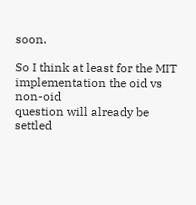soon.

So I think at least for the MIT implementation the oid vs non-oid
question will already be settled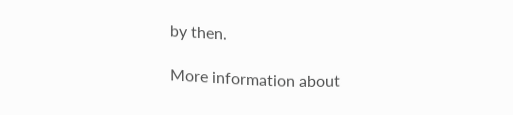by then.

More information about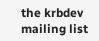the krbdev mailing list